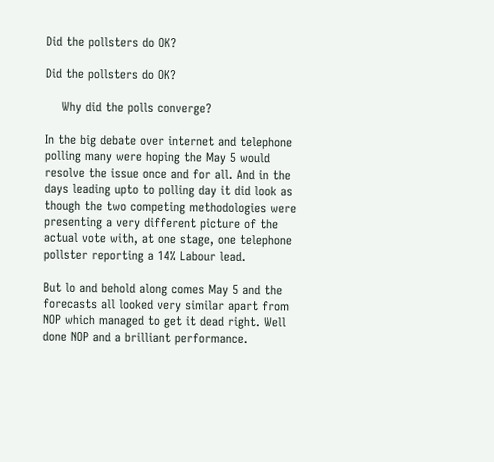Did the pollsters do OK?

Did the pollsters do OK?

    Why did the polls converge?

In the big debate over internet and telephone polling many were hoping the May 5 would resolve the issue once and for all. And in the days leading upto to polling day it did look as though the two competing methodologies were presenting a very different picture of the actual vote with, at one stage, one telephone pollster reporting a 14% Labour lead.

But lo and behold along comes May 5 and the forecasts all looked very similar apart from NOP which managed to get it dead right. Well done NOP and a brilliant performance.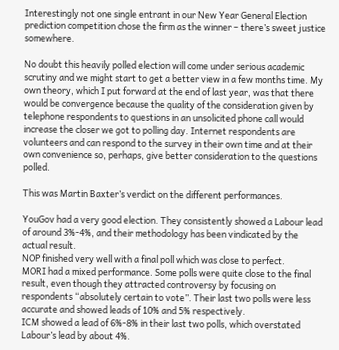Interestingly not one single entrant in our New Year General Election prediction competition chose the firm as the winner – there’s sweet justice somewhere.

No doubt this heavily polled election will come under serious academic scrutiny and we might start to get a better view in a few months time. My own theory, which I put forward at the end of last year, was that there would be convergence because the quality of the consideration given by telephone respondents to questions in an unsolicited phone call would increase the closer we got to polling day. Internet respondents are volunteers and can respond to the survey in their own time and at their own convenience so, perhaps, give better consideration to the questions polled.

This was Martin Baxter’s verdict on the different performances.

YouGov had a very good election. They consistently showed a Labour lead of around 3%-4%, and their methodology has been vindicated by the actual result.
NOP finished very well with a final poll which was close to perfect.
MORI had a mixed performance. Some polls were quite close to the final result, even though they attracted controversy by focusing on respondents “absolutely certain to vote”. Their last two polls were less accurate and showed leads of 10% and 5% respectively.
ICM showed a lead of 6%-8% in their last two polls, which overstated Labour’s lead by about 4%.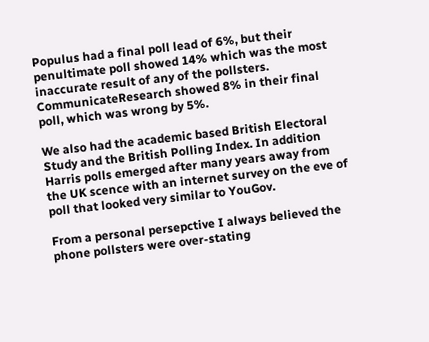Populus had a final poll lead of 6%, but their penultimate poll showed 14% which was the most inaccurate result of any of the pollsters.
CommunicateResearch showed 8% in their final poll, which was wrong by 5%.

We also had the academic based British Electoral Study and the British Polling Index. In addition Harris polls emerged after many years away from the UK scence with an internet survey on the eve of poll that looked very similar to YouGov.

From a personal persepctive I always believed the phone pollsters were over-stating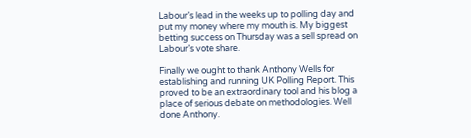Labour’s lead in the weeks up to polling day and put my money where my mouth is. My biggest betting success on Thursday was a sell spread on Labour’s vote share.

Finally we ought to thank Anthony Wells for establishing and running UK Polling Report. This proved to be an extraordinary tool and his blog a place of serious debate on methodologies. Well done Anthony.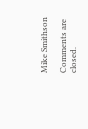Mike Smithson

Comments are closed.